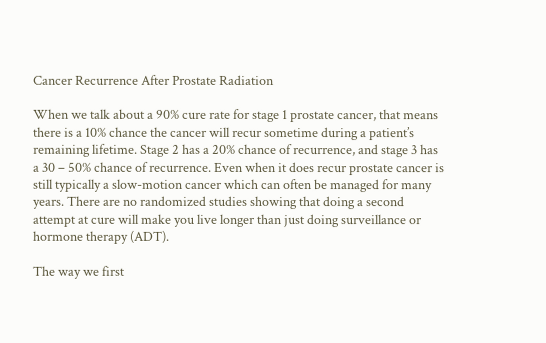Cancer Recurrence After Prostate Radiation

When we talk about a 90% cure rate for stage 1 prostate cancer, that means there is a 10% chance the cancer will recur sometime during a patient’s remaining lifetime. Stage 2 has a 20% chance of recurrence, and stage 3 has a 30 – 50% chance of recurrence. Even when it does recur prostate cancer is still typically a slow-motion cancer which can often be managed for many years. There are no randomized studies showing that doing a second attempt at cure will make you live longer than just doing surveillance or hormone therapy (ADT).

The way we first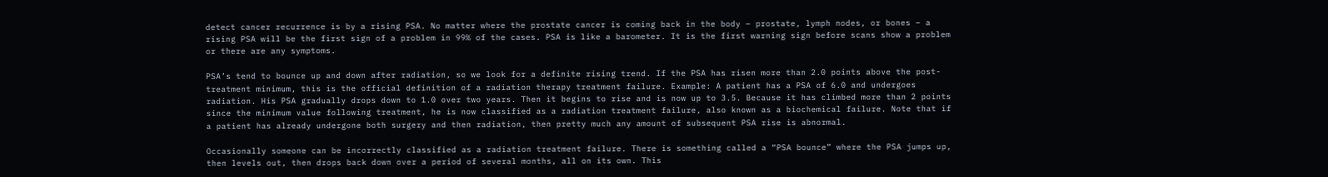detect cancer recurrence is by a rising PSA. No matter where the prostate cancer is coming back in the body – prostate, lymph nodes, or bones – a rising PSA will be the first sign of a problem in 99% of the cases. PSA is like a barometer. It is the first warning sign before scans show a problem or there are any symptoms.

PSA’s tend to bounce up and down after radiation, so we look for a definite rising trend. If the PSA has risen more than 2.0 points above the post-treatment minimum, this is the official definition of a radiation therapy treatment failure. Example: A patient has a PSA of 6.0 and undergoes radiation. His PSA gradually drops down to 1.0 over two years. Then it begins to rise and is now up to 3.5. Because it has climbed more than 2 points since the minimum value following treatment, he is now classified as a radiation treatment failure, also known as a biochemical failure. Note that if a patient has already undergone both surgery and then radiation, then pretty much any amount of subsequent PSA rise is abnormal.

Occasionally someone can be incorrectly classified as a radiation treatment failure. There is something called a “PSA bounce” where the PSA jumps up, then levels out, then drops back down over a period of several months, all on its own. This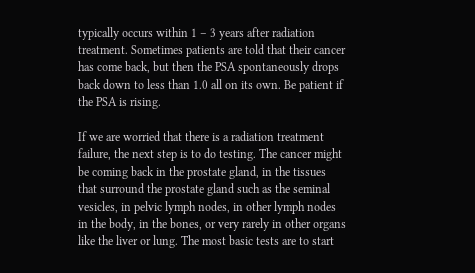typically occurs within 1 – 3 years after radiation treatment. Sometimes patients are told that their cancer has come back, but then the PSA spontaneously drops back down to less than 1.0 all on its own. Be patient if the PSA is rising.

If we are worried that there is a radiation treatment failure, the next step is to do testing. The cancer might be coming back in the prostate gland, in the tissues that surround the prostate gland such as the seminal vesicles, in pelvic lymph nodes, in other lymph nodes in the body, in the bones, or very rarely in other organs like the liver or lung. The most basic tests are to start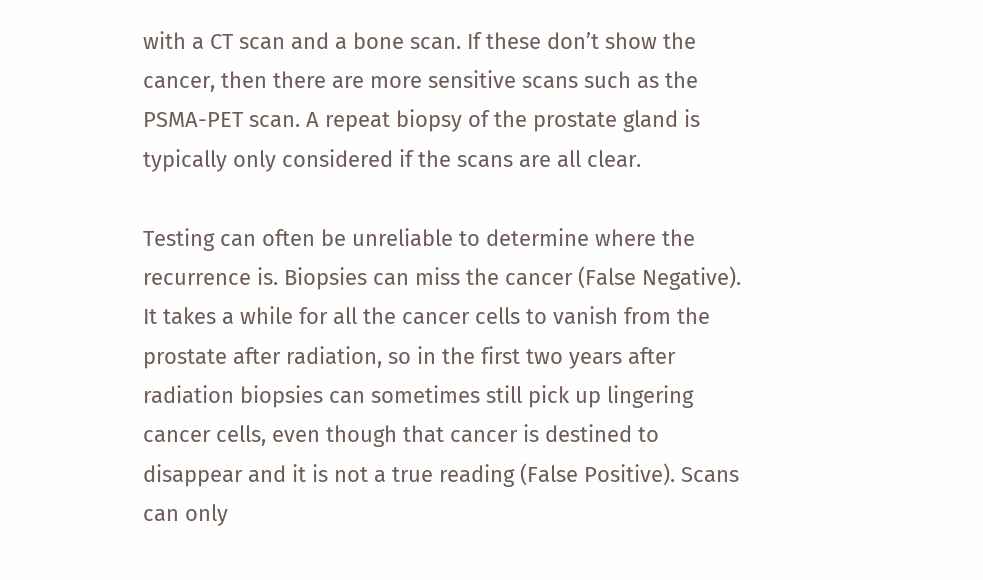with a CT scan and a bone scan. If these don’t show the cancer, then there are more sensitive scans such as the PSMA-PET scan. A repeat biopsy of the prostate gland is typically only considered if the scans are all clear.

Testing can often be unreliable to determine where the recurrence is. Biopsies can miss the cancer (False Negative). It takes a while for all the cancer cells to vanish from the prostate after radiation, so in the first two years after radiation biopsies can sometimes still pick up lingering cancer cells, even though that cancer is destined to disappear and it is not a true reading (False Positive). Scans can only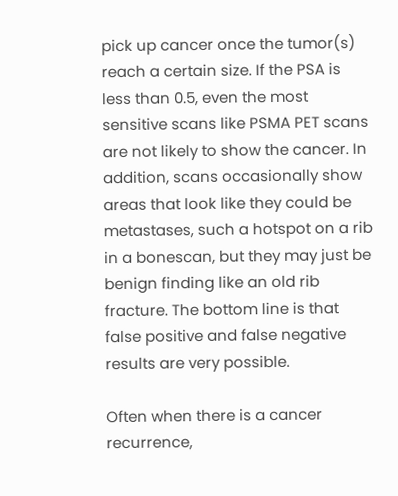pick up cancer once the tumor(s) reach a certain size. If the PSA is less than 0.5, even the most sensitive scans like PSMA PET scans are not likely to show the cancer. In addition, scans occasionally show areas that look like they could be metastases, such a hotspot on a rib in a bonescan, but they may just be benign finding like an old rib fracture. The bottom line is that false positive and false negative results are very possible.

Often when there is a cancer recurrence,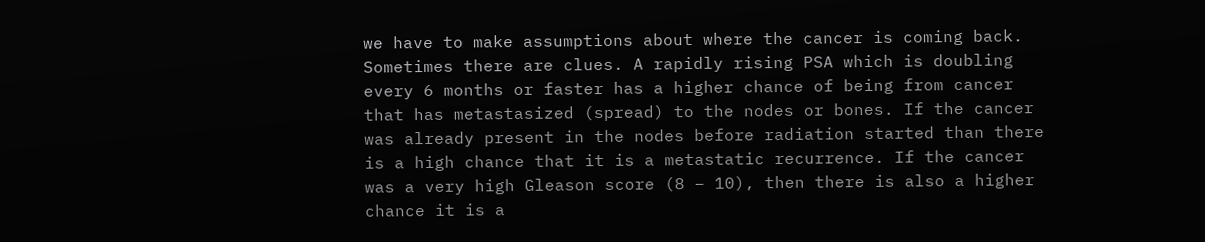we have to make assumptions about where the cancer is coming back. Sometimes there are clues. A rapidly rising PSA which is doubling every 6 months or faster has a higher chance of being from cancer that has metastasized (spread) to the nodes or bones. If the cancer was already present in the nodes before radiation started than there is a high chance that it is a metastatic recurrence. If the cancer was a very high Gleason score (8 – 10), then there is also a higher chance it is a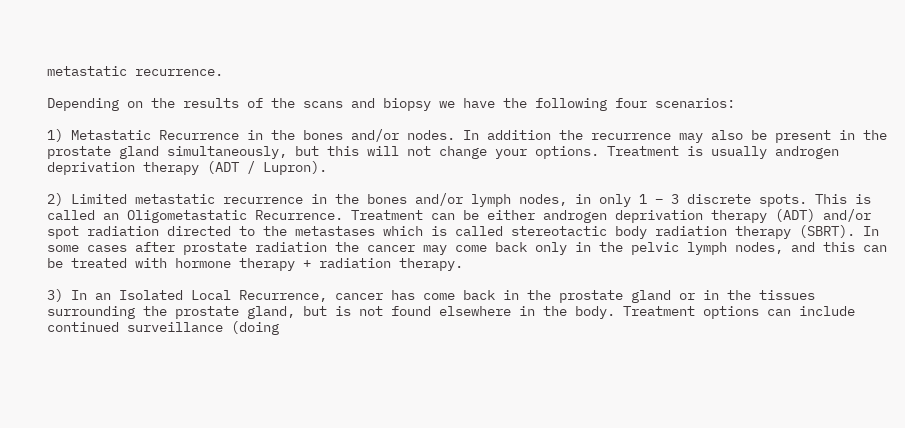metastatic recurrence.

Depending on the results of the scans and biopsy we have the following four scenarios:

1) Metastatic Recurrence in the bones and/or nodes. In addition the recurrence may also be present in the prostate gland simultaneously, but this will not change your options. Treatment is usually androgen deprivation therapy (ADT / Lupron).

2) Limited metastatic recurrence in the bones and/or lymph nodes, in only 1 – 3 discrete spots. This is called an Oligometastatic Recurrence. Treatment can be either androgen deprivation therapy (ADT) and/or spot radiation directed to the metastases which is called stereotactic body radiation therapy (SBRT). In some cases after prostate radiation the cancer may come back only in the pelvic lymph nodes, and this can be treated with hormone therapy + radiation therapy.

3) In an Isolated Local Recurrence, cancer has come back in the prostate gland or in the tissues surrounding the prostate gland, but is not found elsewhere in the body. Treatment options can include continued surveillance (doing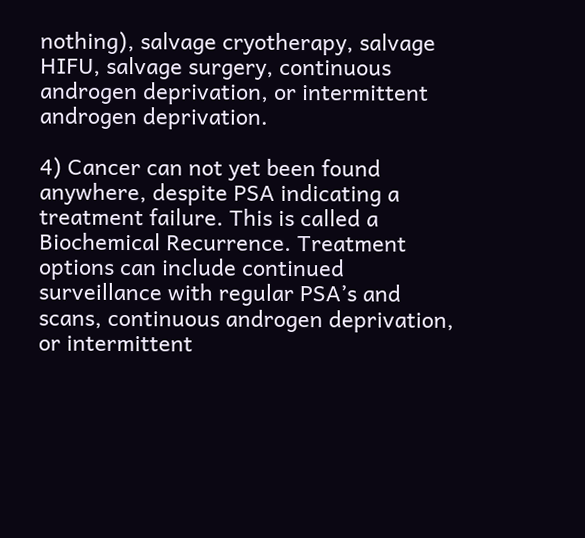nothing), salvage cryotherapy, salvage HIFU, salvage surgery, continuous androgen deprivation, or intermittent androgen deprivation.

4) Cancer can not yet been found anywhere, despite PSA indicating a treatment failure. This is called a Biochemical Recurrence. Treatment options can include continued surveillance with regular PSA’s and scans, continuous androgen deprivation, or intermittent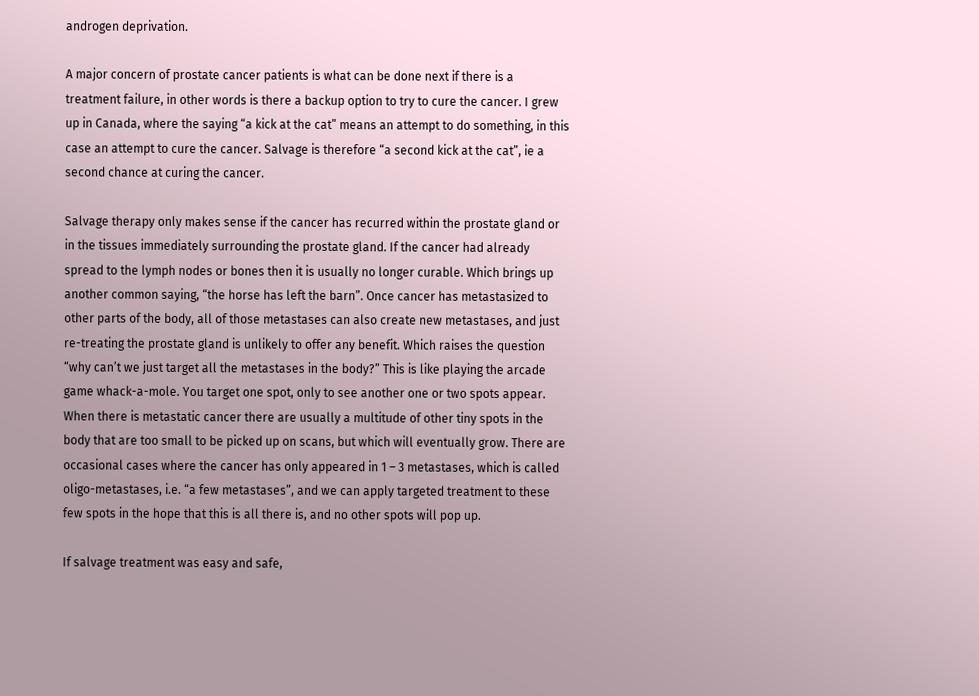androgen deprivation.

A major concern of prostate cancer patients is what can be done next if there is a treatment failure, in other words is there a backup option to try to cure the cancer. I grew up in Canada, where the saying “a kick at the cat” means an attempt to do something, in this case an attempt to cure the cancer. Salvage is therefore “a second kick at the cat”, ie a second chance at curing the cancer.

Salvage therapy only makes sense if the cancer has recurred within the prostate gland or in the tissues immediately surrounding the prostate gland. If the cancer had already spread to the lymph nodes or bones then it is usually no longer curable. Which brings up another common saying, “the horse has left the barn”. Once cancer has metastasized to other parts of the body, all of those metastases can also create new metastases, and just re-treating the prostate gland is unlikely to offer any benefit. Which raises the question “why can’t we just target all the metastases in the body?” This is like playing the arcade game whack-a-mole. You target one spot, only to see another one or two spots appear. When there is metastatic cancer there are usually a multitude of other tiny spots in the body that are too small to be picked up on scans, but which will eventually grow. There are occasional cases where the cancer has only appeared in 1 – 3 metastases, which is called oligo-metastases, i.e. “a few metastases”, and we can apply targeted treatment to these few spots in the hope that this is all there is, and no other spots will pop up.

If salvage treatment was easy and safe,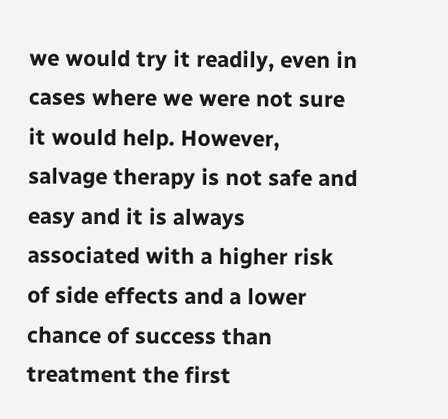we would try it readily, even in cases where we were not sure it would help. However, salvage therapy is not safe and easy and it is always associated with a higher risk of side effects and a lower chance of success than treatment the first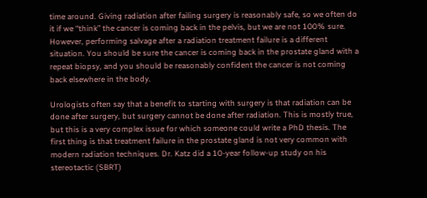time around. Giving radiation after failing surgery is reasonably safe, so we often do it if we “think” the cancer is coming back in the pelvis, but we are not 100% sure. However, performing salvage after a radiation treatment failure is a different situation. You should be sure the cancer is coming back in the prostate gland with a repeat biopsy, and you should be reasonably confident the cancer is not coming back elsewhere in the body.

Urologists often say that a benefit to starting with surgery is that radiation can be done after surgery, but surgery cannot be done after radiation. This is mostly true, but this is a very complex issue for which someone could write a PhD thesis. The first thing is that treatment failure in the prostate gland is not very common with modern radiation techniques. Dr. Katz did a 10-year follow-up study on his stereotactic (SBRT)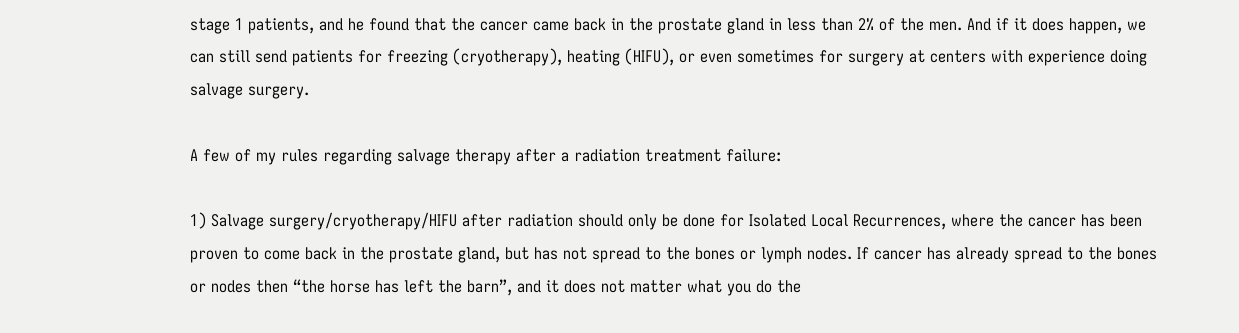stage 1 patients, and he found that the cancer came back in the prostate gland in less than 2% of the men. And if it does happen, we can still send patients for freezing (cryotherapy), heating (HIFU), or even sometimes for surgery at centers with experience doing salvage surgery.

A few of my rules regarding salvage therapy after a radiation treatment failure:

1) Salvage surgery/cryotherapy/HIFU after radiation should only be done for Isolated Local Recurrences, where the cancer has been proven to come back in the prostate gland, but has not spread to the bones or lymph nodes. If cancer has already spread to the bones or nodes then “the horse has left the barn”, and it does not matter what you do the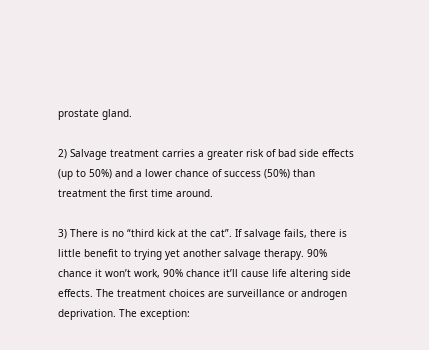prostate gland.

2) Salvage treatment carries a greater risk of bad side effects (up to 50%) and a lower chance of success (50%) than treatment the first time around.

3) There is no “third kick at the cat”. If salvage fails, there is little benefit to trying yet another salvage therapy. 90% chance it won’t work, 90% chance it’ll cause life altering side effects. The treatment choices are surveillance or androgen deprivation. The exception: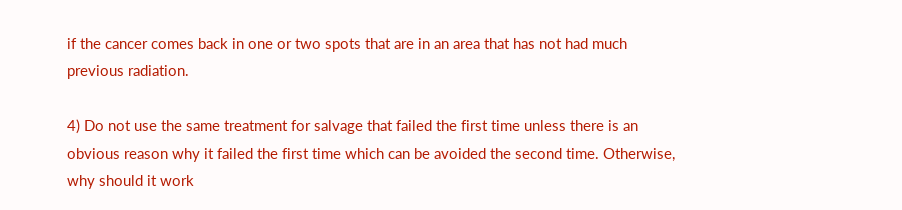if the cancer comes back in one or two spots that are in an area that has not had much previous radiation.

4) Do not use the same treatment for salvage that failed the first time unless there is an obvious reason why it failed the first time which can be avoided the second time. Otherwise, why should it work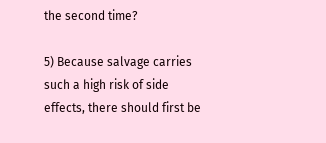the second time?

5) Because salvage carries such a high risk of side effects, there should first be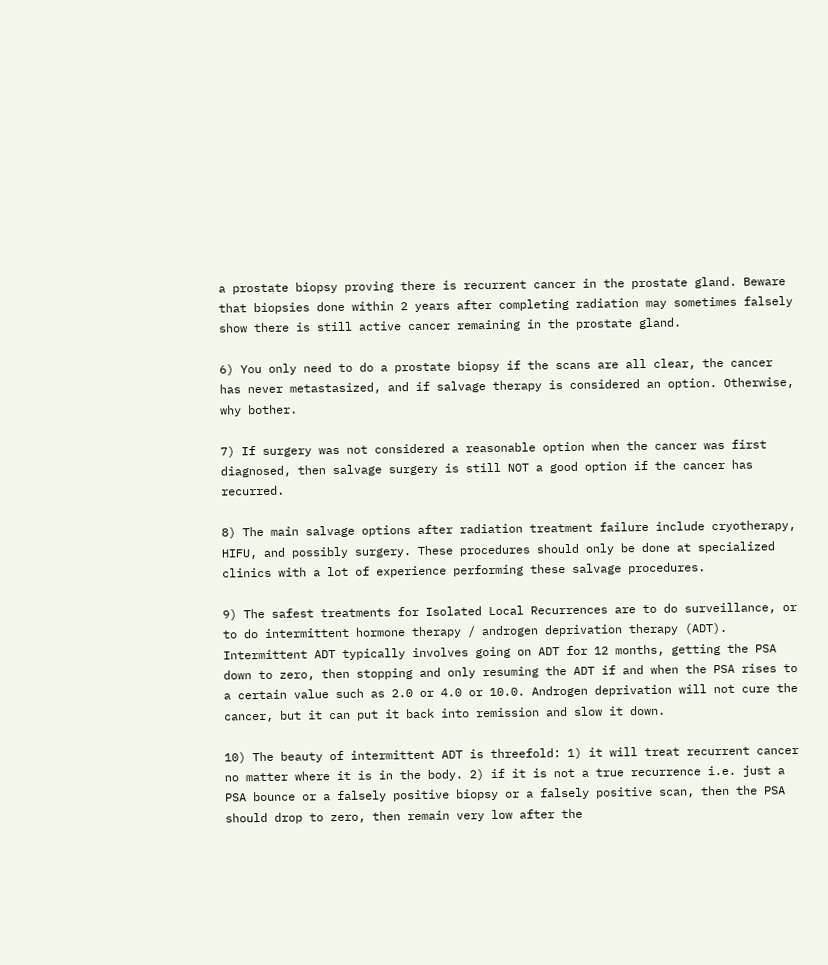a prostate biopsy proving there is recurrent cancer in the prostate gland. Beware that biopsies done within 2 years after completing radiation may sometimes falsely show there is still active cancer remaining in the prostate gland.

6) You only need to do a prostate biopsy if the scans are all clear, the cancer has never metastasized, and if salvage therapy is considered an option. Otherwise, why bother.

7) If surgery was not considered a reasonable option when the cancer was first diagnosed, then salvage surgery is still NOT a good option if the cancer has recurred.

8) The main salvage options after radiation treatment failure include cryotherapy, HIFU, and possibly surgery. These procedures should only be done at specialized clinics with a lot of experience performing these salvage procedures.

9) The safest treatments for Isolated Local Recurrences are to do surveillance, or to do intermittent hormone therapy / androgen deprivation therapy (ADT). Intermittent ADT typically involves going on ADT for 12 months, getting the PSA down to zero, then stopping and only resuming the ADT if and when the PSA rises to a certain value such as 2.0 or 4.0 or 10.0. Androgen deprivation will not cure the cancer, but it can put it back into remission and slow it down.

10) The beauty of intermittent ADT is threefold: 1) it will treat recurrent cancer no matter where it is in the body. 2) if it is not a true recurrence i.e. just a PSA bounce or a falsely positive biopsy or a falsely positive scan, then the PSA should drop to zero, then remain very low after the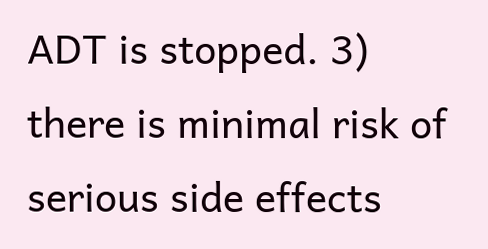ADT is stopped. 3) there is minimal risk of serious side effects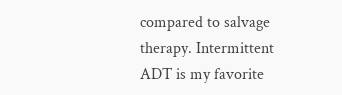compared to salvage therapy. Intermittent ADT is my favorite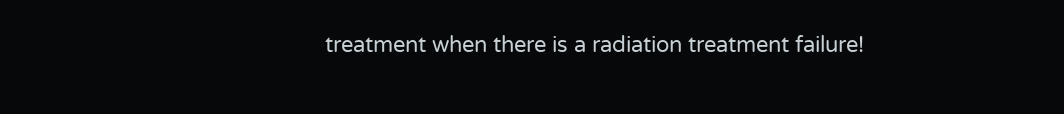treatment when there is a radiation treatment failure!